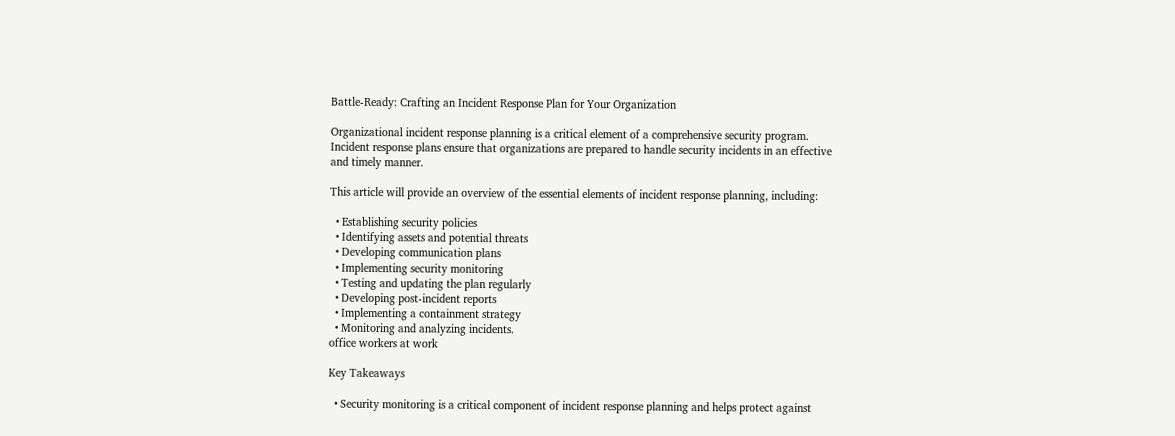Battle-Ready: Crafting an Incident Response Plan for Your Organization

Organizational incident response planning is a critical element of a comprehensive security program. Incident response plans ensure that organizations are prepared to handle security incidents in an effective and timely manner.

This article will provide an overview of the essential elements of incident response planning, including:

  • Establishing security policies
  • Identifying assets and potential threats
  • Developing communication plans
  • Implementing security monitoring
  • Testing and updating the plan regularly
  • Developing post-incident reports
  • Implementing a containment strategy
  • Monitoring and analyzing incidents.
office workers at work

Key Takeaways

  • Security monitoring is a critical component of incident response planning and helps protect against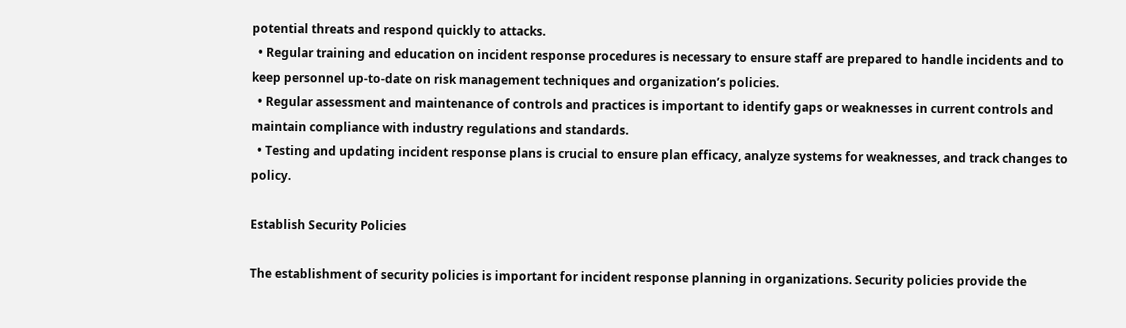potential threats and respond quickly to attacks.
  • Regular training and education on incident response procedures is necessary to ensure staff are prepared to handle incidents and to keep personnel up-to-date on risk management techniques and organization’s policies.
  • Regular assessment and maintenance of controls and practices is important to identify gaps or weaknesses in current controls and maintain compliance with industry regulations and standards.
  • Testing and updating incident response plans is crucial to ensure plan efficacy, analyze systems for weaknesses, and track changes to policy.

Establish Security Policies

The establishment of security policies is important for incident response planning in organizations. Security policies provide the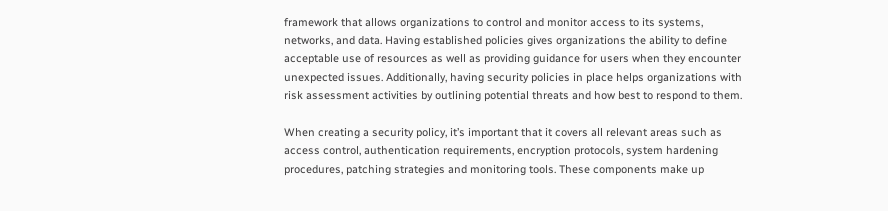framework that allows organizations to control and monitor access to its systems, networks, and data. Having established policies gives organizations the ability to define acceptable use of resources as well as providing guidance for users when they encounter unexpected issues. Additionally, having security policies in place helps organizations with risk assessment activities by outlining potential threats and how best to respond to them.

When creating a security policy, it’s important that it covers all relevant areas such as access control, authentication requirements, encryption protocols, system hardening procedures, patching strategies and monitoring tools. These components make up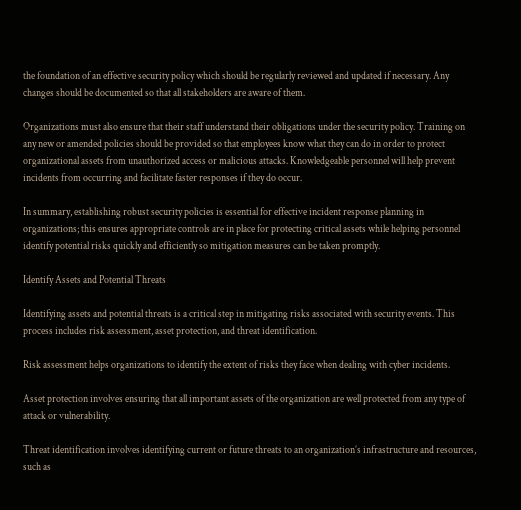the foundation of an effective security policy which should be regularly reviewed and updated if necessary. Any changes should be documented so that all stakeholders are aware of them.

Organizations must also ensure that their staff understand their obligations under the security policy. Training on any new or amended policies should be provided so that employees know what they can do in order to protect organizational assets from unauthorized access or malicious attacks. Knowledgeable personnel will help prevent incidents from occurring and facilitate faster responses if they do occur.

In summary, establishing robust security policies is essential for effective incident response planning in organizations; this ensures appropriate controls are in place for protecting critical assets while helping personnel identify potential risks quickly and efficiently so mitigation measures can be taken promptly.

Identify Assets and Potential Threats

Identifying assets and potential threats is a critical step in mitigating risks associated with security events. This process includes risk assessment, asset protection, and threat identification.

Risk assessment helps organizations to identify the extent of risks they face when dealing with cyber incidents.

Asset protection involves ensuring that all important assets of the organization are well protected from any type of attack or vulnerability.

Threat identification involves identifying current or future threats to an organization’s infrastructure and resources, such as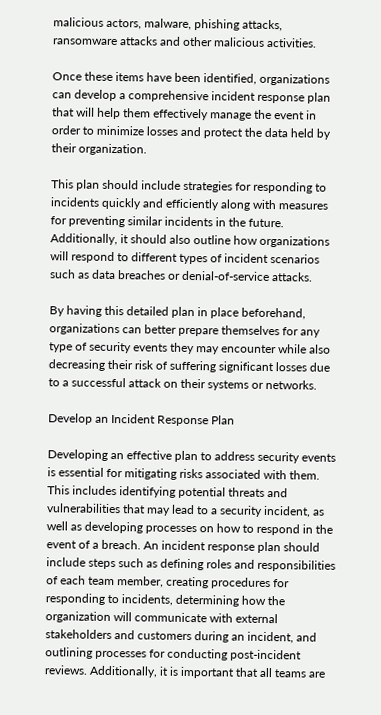malicious actors, malware, phishing attacks, ransomware attacks and other malicious activities.

Once these items have been identified, organizations can develop a comprehensive incident response plan that will help them effectively manage the event in order to minimize losses and protect the data held by their organization.

This plan should include strategies for responding to incidents quickly and efficiently along with measures for preventing similar incidents in the future. Additionally, it should also outline how organizations will respond to different types of incident scenarios such as data breaches or denial-of-service attacks.

By having this detailed plan in place beforehand, organizations can better prepare themselves for any type of security events they may encounter while also decreasing their risk of suffering significant losses due to a successful attack on their systems or networks.

Develop an Incident Response Plan

Developing an effective plan to address security events is essential for mitigating risks associated with them. This includes identifying potential threats and vulnerabilities that may lead to a security incident, as well as developing processes on how to respond in the event of a breach. An incident response plan should include steps such as defining roles and responsibilities of each team member, creating procedures for responding to incidents, determining how the organization will communicate with external stakeholders and customers during an incident, and outlining processes for conducting post-incident reviews. Additionally, it is important that all teams are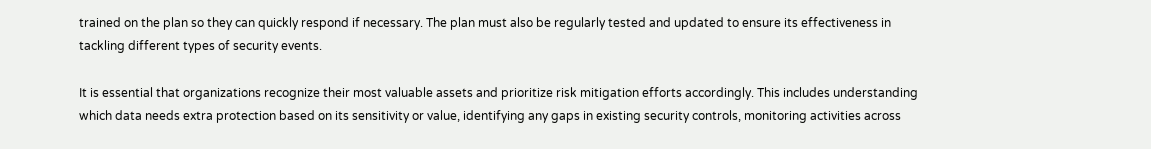trained on the plan so they can quickly respond if necessary. The plan must also be regularly tested and updated to ensure its effectiveness in tackling different types of security events.

It is essential that organizations recognize their most valuable assets and prioritize risk mitigation efforts accordingly. This includes understanding which data needs extra protection based on its sensitivity or value, identifying any gaps in existing security controls, monitoring activities across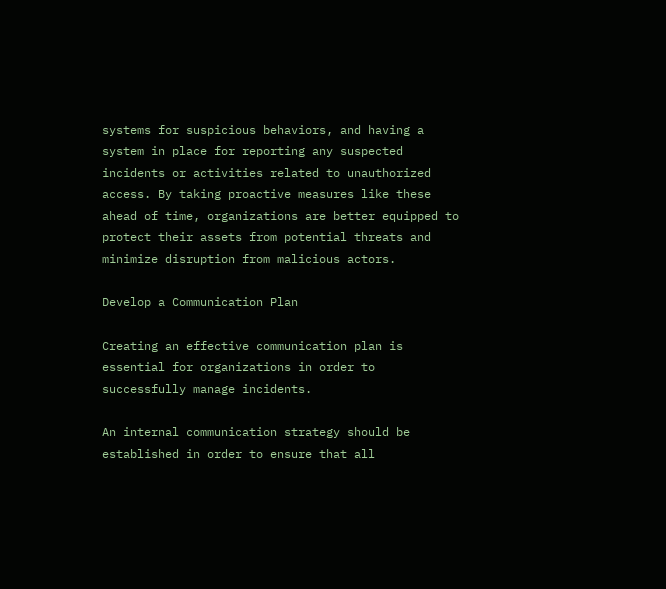systems for suspicious behaviors, and having a system in place for reporting any suspected incidents or activities related to unauthorized access. By taking proactive measures like these ahead of time, organizations are better equipped to protect their assets from potential threats and minimize disruption from malicious actors.

Develop a Communication Plan

Creating an effective communication plan is essential for organizations in order to successfully manage incidents.

An internal communication strategy should be established in order to ensure that all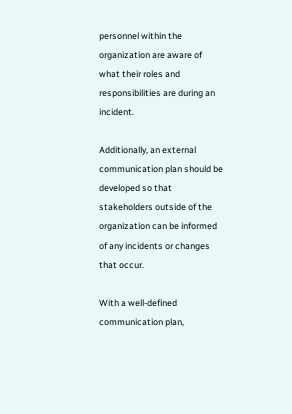personnel within the organization are aware of what their roles and responsibilities are during an incident.

Additionally, an external communication plan should be developed so that stakeholders outside of the organization can be informed of any incidents or changes that occur.

With a well-defined communication plan,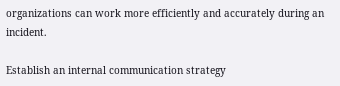organizations can work more efficiently and accurately during an incident.

Establish an internal communication strategy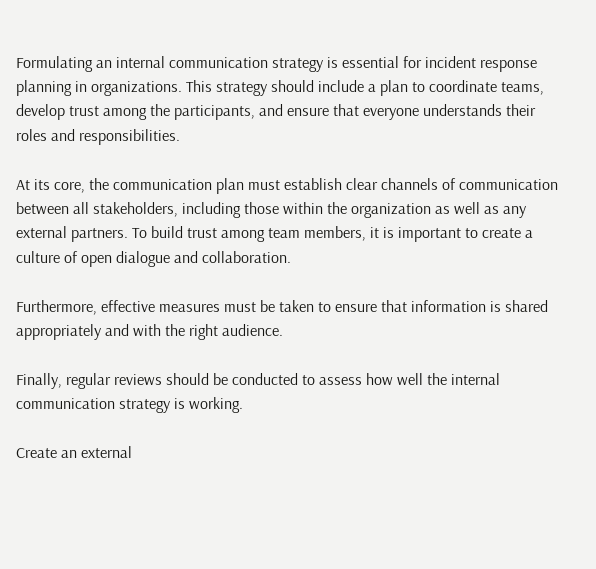Formulating an internal communication strategy is essential for incident response planning in organizations. This strategy should include a plan to coordinate teams, develop trust among the participants, and ensure that everyone understands their roles and responsibilities.

At its core, the communication plan must establish clear channels of communication between all stakeholders, including those within the organization as well as any external partners. To build trust among team members, it is important to create a culture of open dialogue and collaboration.

Furthermore, effective measures must be taken to ensure that information is shared appropriately and with the right audience.

Finally, regular reviews should be conducted to assess how well the internal communication strategy is working.

Create an external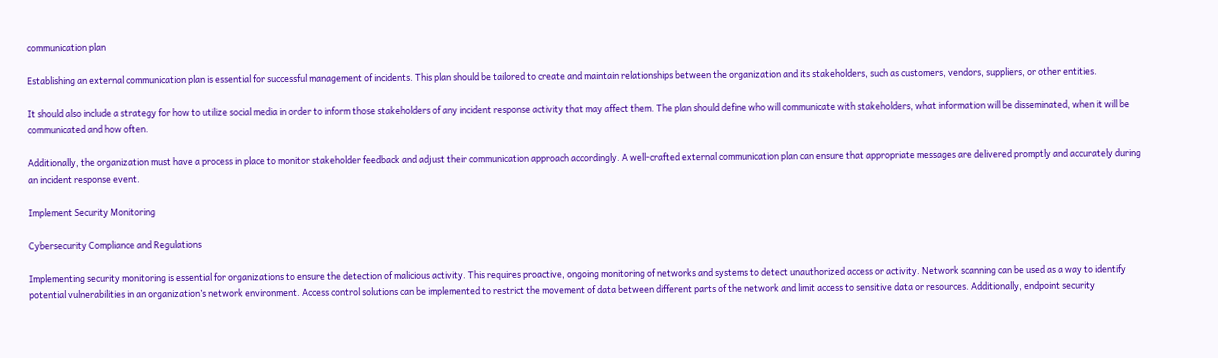communication plan

Establishing an external communication plan is essential for successful management of incidents. This plan should be tailored to create and maintain relationships between the organization and its stakeholders, such as customers, vendors, suppliers, or other entities.

It should also include a strategy for how to utilize social media in order to inform those stakeholders of any incident response activity that may affect them. The plan should define who will communicate with stakeholders, what information will be disseminated, when it will be communicated and how often.

Additionally, the organization must have a process in place to monitor stakeholder feedback and adjust their communication approach accordingly. A well-crafted external communication plan can ensure that appropriate messages are delivered promptly and accurately during an incident response event.

Implement Security Monitoring

Cybersecurity Compliance and Regulations

Implementing security monitoring is essential for organizations to ensure the detection of malicious activity. This requires proactive, ongoing monitoring of networks and systems to detect unauthorized access or activity. Network scanning can be used as a way to identify potential vulnerabilities in an organization’s network environment. Access control solutions can be implemented to restrict the movement of data between different parts of the network and limit access to sensitive data or resources. Additionally, endpoint security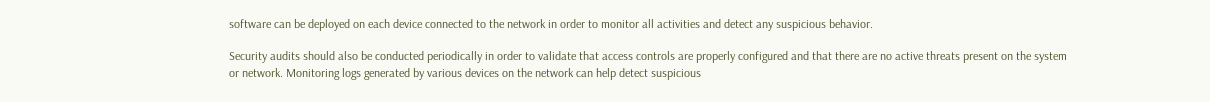software can be deployed on each device connected to the network in order to monitor all activities and detect any suspicious behavior.

Security audits should also be conducted periodically in order to validate that access controls are properly configured and that there are no active threats present on the system or network. Monitoring logs generated by various devices on the network can help detect suspicious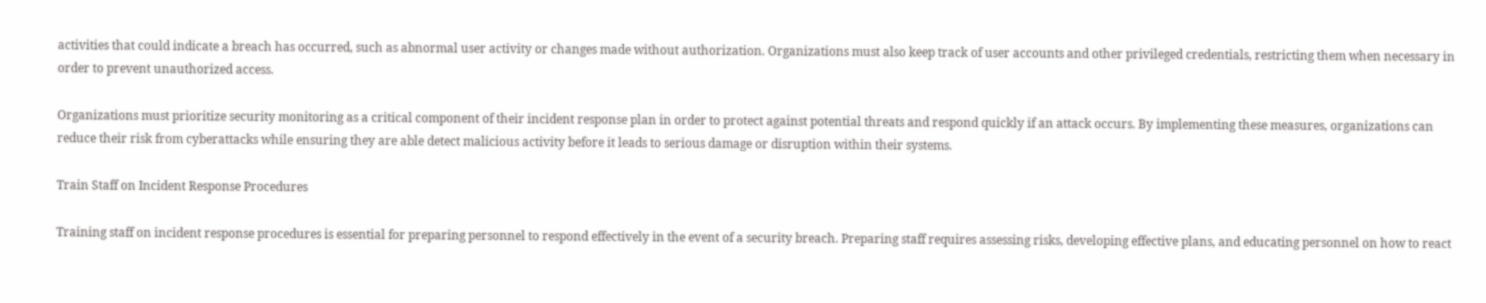activities that could indicate a breach has occurred, such as abnormal user activity or changes made without authorization. Organizations must also keep track of user accounts and other privileged credentials, restricting them when necessary in order to prevent unauthorized access.

Organizations must prioritize security monitoring as a critical component of their incident response plan in order to protect against potential threats and respond quickly if an attack occurs. By implementing these measures, organizations can reduce their risk from cyberattacks while ensuring they are able detect malicious activity before it leads to serious damage or disruption within their systems.

Train Staff on Incident Response Procedures

Training staff on incident response procedures is essential for preparing personnel to respond effectively in the event of a security breach. Preparing staff requires assessing risks, developing effective plans, and educating personnel on how to react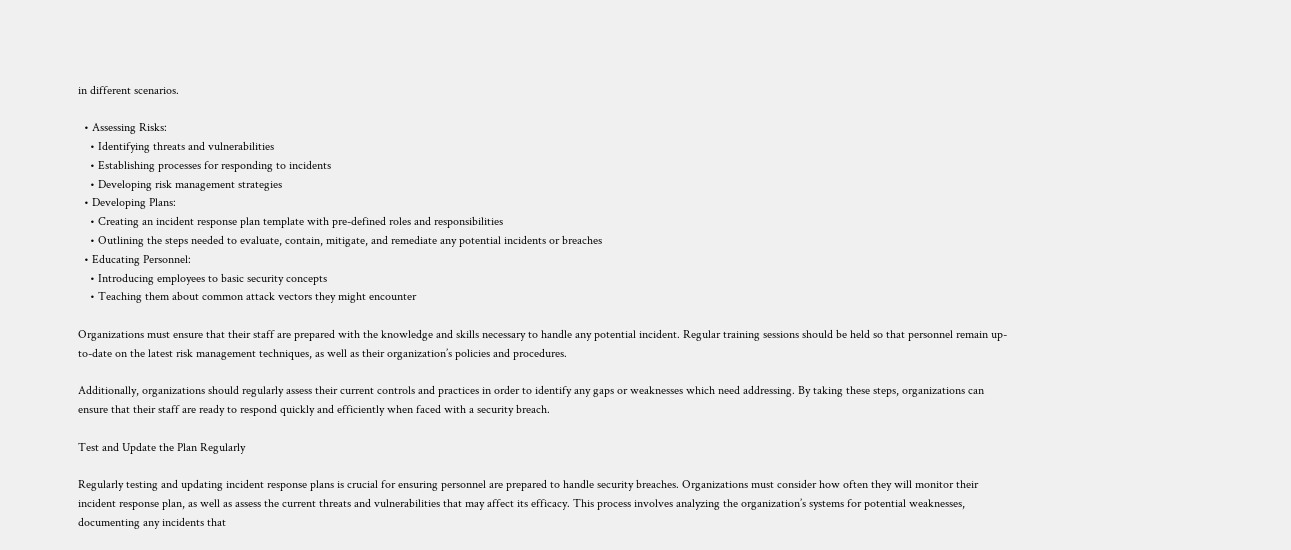in different scenarios.

  • Assessing Risks:
    • Identifying threats and vulnerabilities
    • Establishing processes for responding to incidents
    • Developing risk management strategies
  • Developing Plans:
    • Creating an incident response plan template with pre-defined roles and responsibilities
    • Outlining the steps needed to evaluate, contain, mitigate, and remediate any potential incidents or breaches
  • Educating Personnel:
    • Introducing employees to basic security concepts
    • Teaching them about common attack vectors they might encounter

Organizations must ensure that their staff are prepared with the knowledge and skills necessary to handle any potential incident. Regular training sessions should be held so that personnel remain up-to-date on the latest risk management techniques, as well as their organization’s policies and procedures.

Additionally, organizations should regularly assess their current controls and practices in order to identify any gaps or weaknesses which need addressing. By taking these steps, organizations can ensure that their staff are ready to respond quickly and efficiently when faced with a security breach.

Test and Update the Plan Regularly

Regularly testing and updating incident response plans is crucial for ensuring personnel are prepared to handle security breaches. Organizations must consider how often they will monitor their incident response plan, as well as assess the current threats and vulnerabilities that may affect its efficacy. This process involves analyzing the organization’s systems for potential weaknesses, documenting any incidents that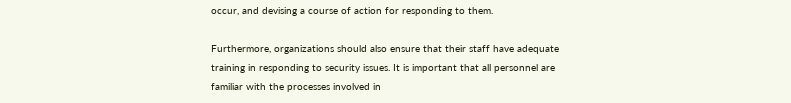occur, and devising a course of action for responding to them.

Furthermore, organizations should also ensure that their staff have adequate training in responding to security issues. It is important that all personnel are familiar with the processes involved in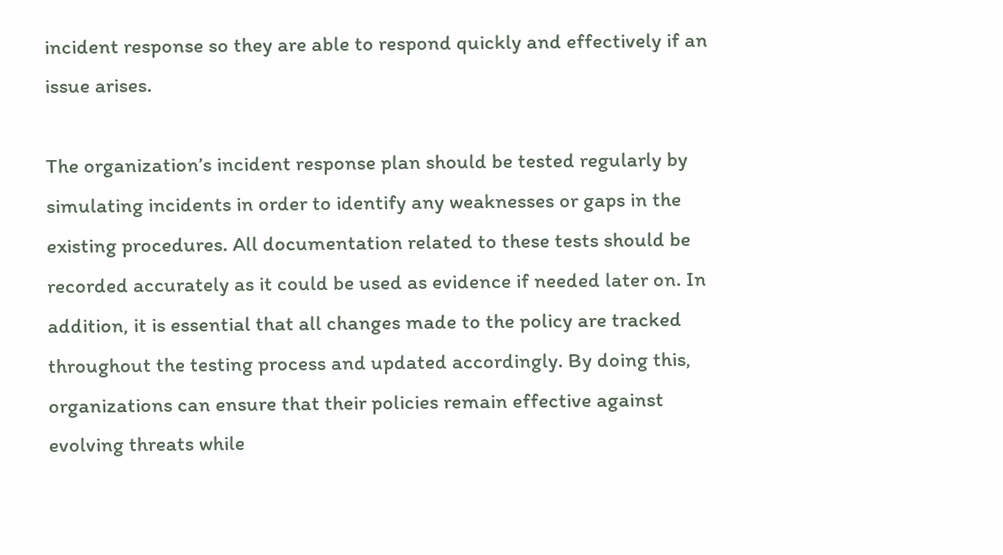incident response so they are able to respond quickly and effectively if an issue arises.

The organization’s incident response plan should be tested regularly by simulating incidents in order to identify any weaknesses or gaps in the existing procedures. All documentation related to these tests should be recorded accurately as it could be used as evidence if needed later on. In addition, it is essential that all changes made to the policy are tracked throughout the testing process and updated accordingly. By doing this, organizations can ensure that their policies remain effective against evolving threats while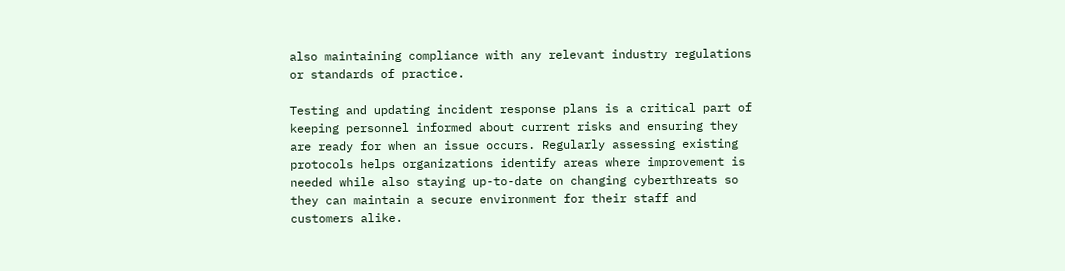also maintaining compliance with any relevant industry regulations or standards of practice.

Testing and updating incident response plans is a critical part of keeping personnel informed about current risks and ensuring they are ready for when an issue occurs. Regularly assessing existing protocols helps organizations identify areas where improvement is needed while also staying up-to-date on changing cyberthreats so they can maintain a secure environment for their staff and customers alike.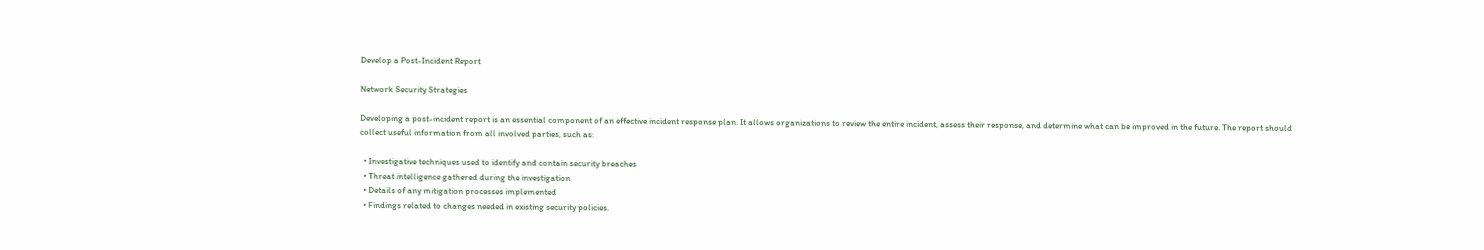Develop a Post-Incident Report

Network Security Strategies

Developing a post-incident report is an essential component of an effective incident response plan. It allows organizations to review the entire incident, assess their response, and determine what can be improved in the future. The report should collect useful information from all involved parties, such as:

  • Investigative techniques used to identify and contain security breaches
  • Threat intelligence gathered during the investigation
  • Details of any mitigation processes implemented
  • Findings related to changes needed in existing security policies.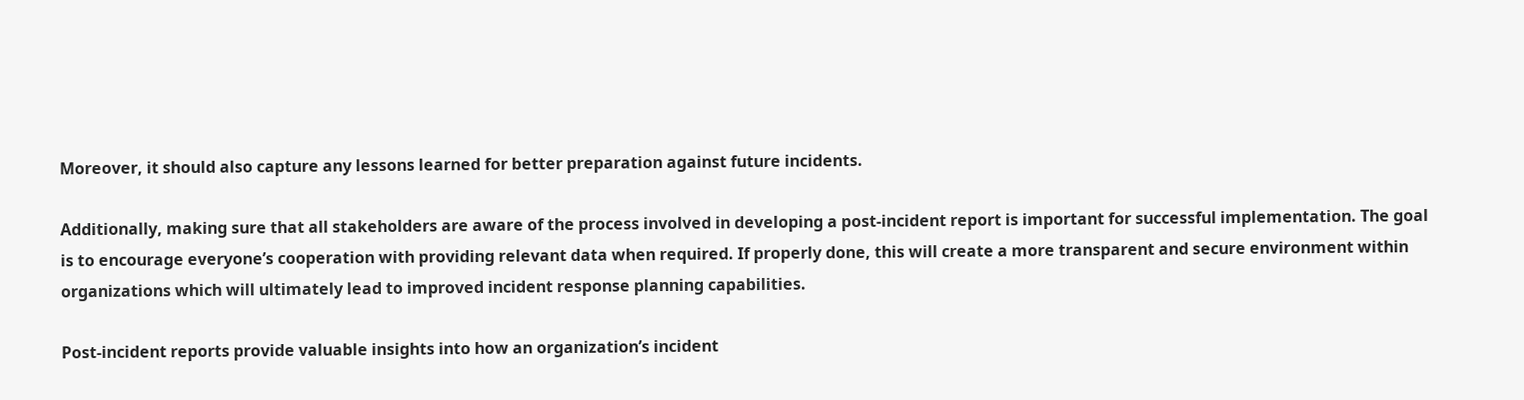Moreover, it should also capture any lessons learned for better preparation against future incidents.

Additionally, making sure that all stakeholders are aware of the process involved in developing a post-incident report is important for successful implementation. The goal is to encourage everyone’s cooperation with providing relevant data when required. If properly done, this will create a more transparent and secure environment within organizations which will ultimately lead to improved incident response planning capabilities.

Post-incident reports provide valuable insights into how an organization’s incident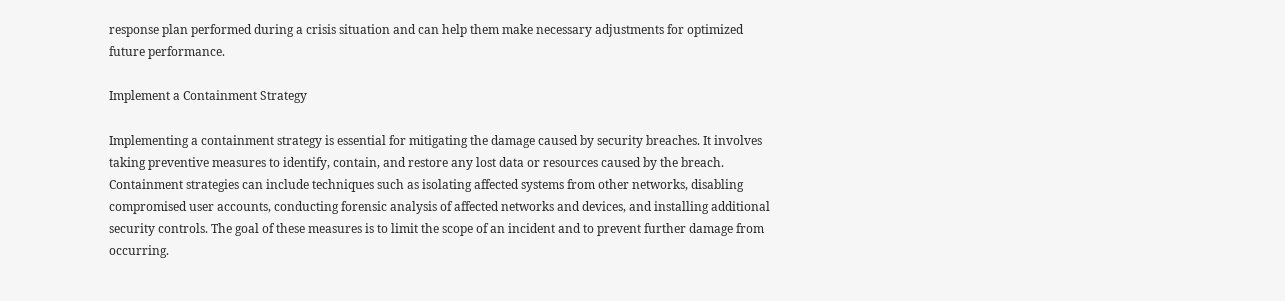response plan performed during a crisis situation and can help them make necessary adjustments for optimized future performance.

Implement a Containment Strategy

Implementing a containment strategy is essential for mitigating the damage caused by security breaches. It involves taking preventive measures to identify, contain, and restore any lost data or resources caused by the breach. Containment strategies can include techniques such as isolating affected systems from other networks, disabling compromised user accounts, conducting forensic analysis of affected networks and devices, and installing additional security controls. The goal of these measures is to limit the scope of an incident and to prevent further damage from occurring.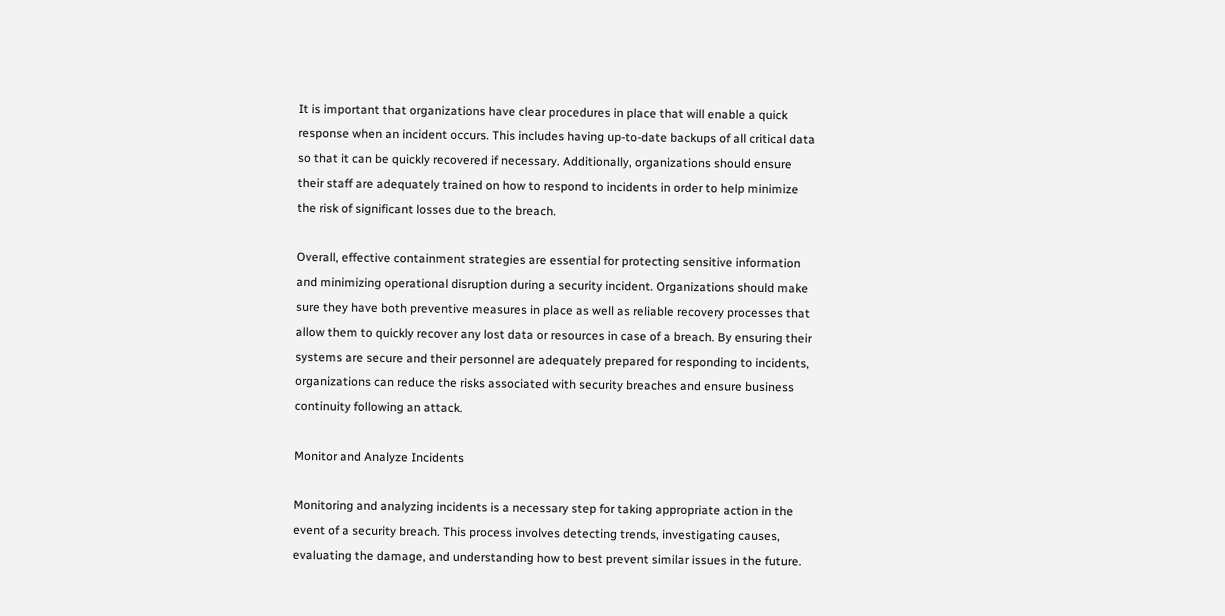It is important that organizations have clear procedures in place that will enable a quick response when an incident occurs. This includes having up-to-date backups of all critical data so that it can be quickly recovered if necessary. Additionally, organizations should ensure their staff are adequately trained on how to respond to incidents in order to help minimize the risk of significant losses due to the breach.

Overall, effective containment strategies are essential for protecting sensitive information and minimizing operational disruption during a security incident. Organizations should make sure they have both preventive measures in place as well as reliable recovery processes that allow them to quickly recover any lost data or resources in case of a breach. By ensuring their systems are secure and their personnel are adequately prepared for responding to incidents, organizations can reduce the risks associated with security breaches and ensure business continuity following an attack.

Monitor and Analyze Incidents

Monitoring and analyzing incidents is a necessary step for taking appropriate action in the event of a security breach. This process involves detecting trends, investigating causes, evaluating the damage, and understanding how to best prevent similar issues in the future.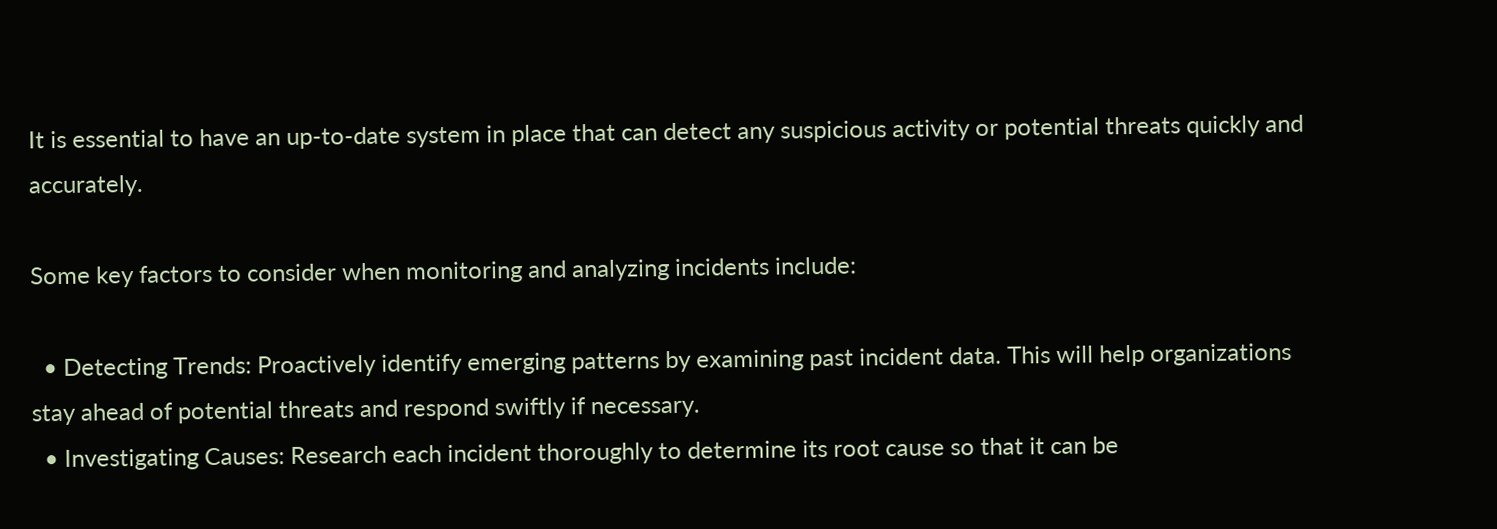It is essential to have an up-to-date system in place that can detect any suspicious activity or potential threats quickly and accurately.

Some key factors to consider when monitoring and analyzing incidents include:

  • Detecting Trends: Proactively identify emerging patterns by examining past incident data. This will help organizations stay ahead of potential threats and respond swiftly if necessary.
  • Investigating Causes: Research each incident thoroughly to determine its root cause so that it can be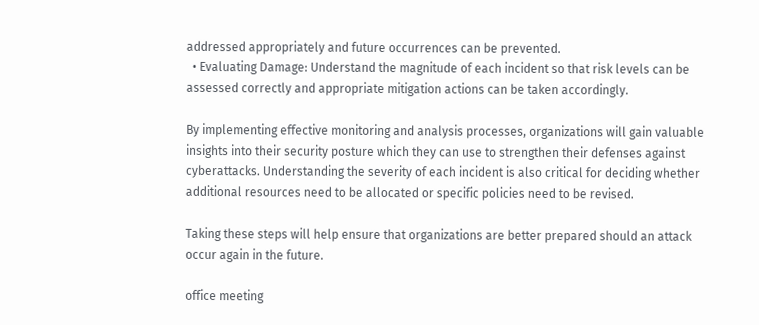addressed appropriately and future occurrences can be prevented.
  • Evaluating Damage: Understand the magnitude of each incident so that risk levels can be assessed correctly and appropriate mitigation actions can be taken accordingly.

By implementing effective monitoring and analysis processes, organizations will gain valuable insights into their security posture which they can use to strengthen their defenses against cyberattacks. Understanding the severity of each incident is also critical for deciding whether additional resources need to be allocated or specific policies need to be revised.

Taking these steps will help ensure that organizations are better prepared should an attack occur again in the future.

office meeting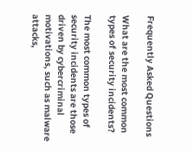Frequently Asked Questions

What are the most common types of security incidents?

The most common types of security incidents are those driven by cybercriminal motivations, such as malware attacks,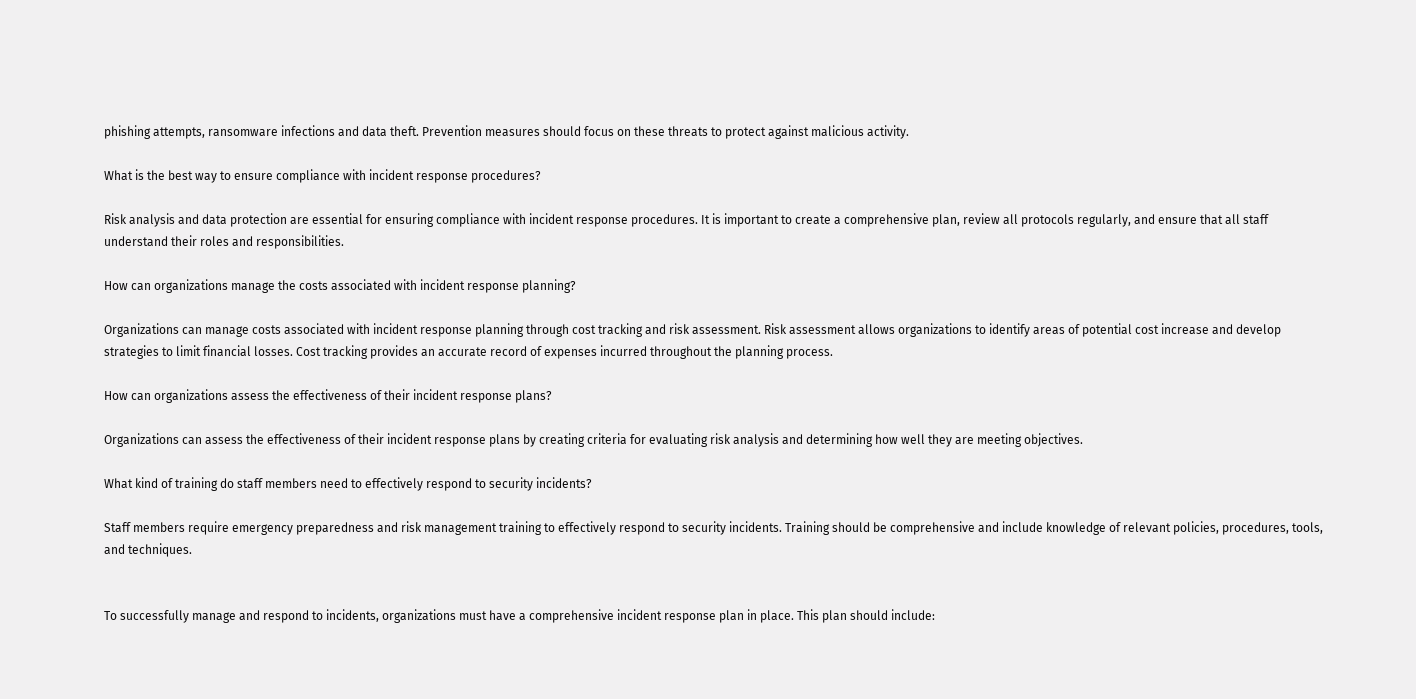phishing attempts, ransomware infections and data theft. Prevention measures should focus on these threats to protect against malicious activity.

What is the best way to ensure compliance with incident response procedures?

Risk analysis and data protection are essential for ensuring compliance with incident response procedures. It is important to create a comprehensive plan, review all protocols regularly, and ensure that all staff understand their roles and responsibilities.

How can organizations manage the costs associated with incident response planning?

Organizations can manage costs associated with incident response planning through cost tracking and risk assessment. Risk assessment allows organizations to identify areas of potential cost increase and develop strategies to limit financial losses. Cost tracking provides an accurate record of expenses incurred throughout the planning process.

How can organizations assess the effectiveness of their incident response plans?

Organizations can assess the effectiveness of their incident response plans by creating criteria for evaluating risk analysis and determining how well they are meeting objectives.

What kind of training do staff members need to effectively respond to security incidents?

Staff members require emergency preparedness and risk management training to effectively respond to security incidents. Training should be comprehensive and include knowledge of relevant policies, procedures, tools, and techniques.


To successfully manage and respond to incidents, organizations must have a comprehensive incident response plan in place. This plan should include: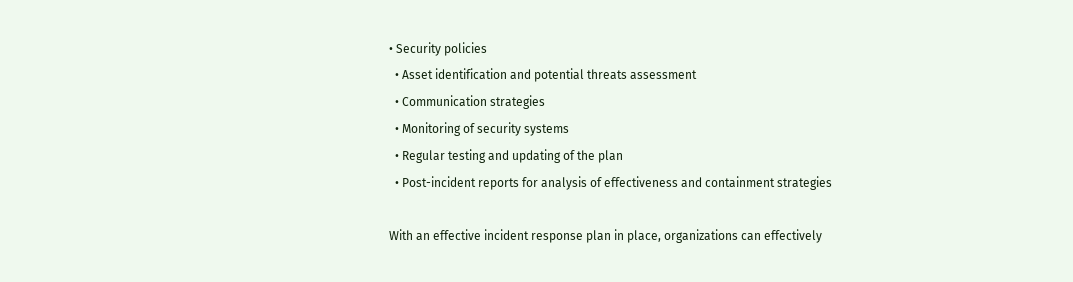• Security policies
  • Asset identification and potential threats assessment
  • Communication strategies
  • Monitoring of security systems
  • Regular testing and updating of the plan
  • Post-incident reports for analysis of effectiveness and containment strategies

With an effective incident response plan in place, organizations can effectively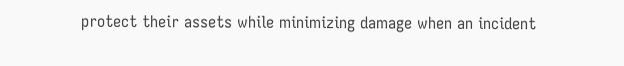protect their assets while minimizing damage when an incident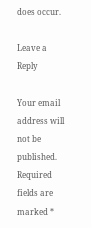does occur.

Leave a Reply

Your email address will not be published. Required fields are marked *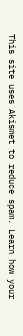This site uses Akismet to reduce spam. Learn how your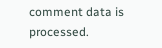comment data is processed.